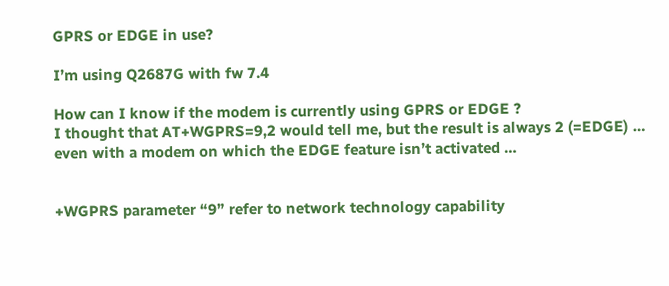GPRS or EDGE in use?

I’m using Q2687G with fw 7.4

How can I know if the modem is currently using GPRS or EDGE ?
I thought that AT+WGPRS=9,2 would tell me, but the result is always 2 (=EDGE) … even with a modem on which the EDGE feature isn’t activated …


+WGPRS parameter “9” refer to network technology capability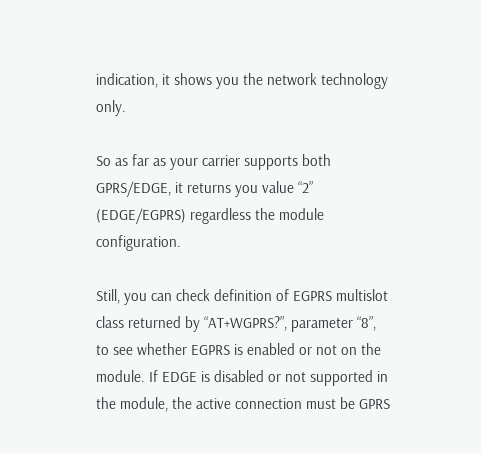indication, it shows you the network technology only.

So as far as your carrier supports both GPRS/EDGE, it returns you value “2” (EDGE/EGPRS) regardless the module configuration.

Still, you can check definition of EGPRS multislot class returned by “AT+WGPRS?”, parameter “8”, to see whether EGPRS is enabled or not on the module. If EDGE is disabled or not supported in the module, the active connection must be GPRS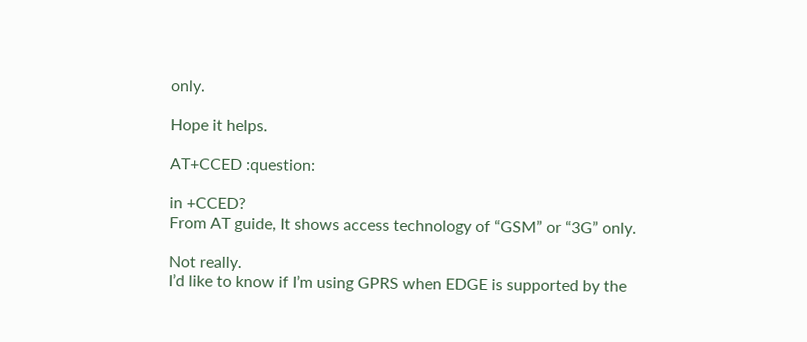only.

Hope it helps.

AT+CCED :question:

in +CCED?
From AT guide, It shows access technology of “GSM” or “3G” only.

Not really.
I’d like to know if I’m using GPRS when EDGE is supported by the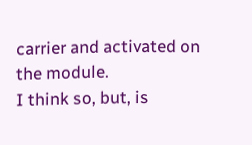carrier and activated on the module.
I think so, but, is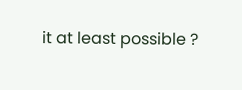it at least possible ?